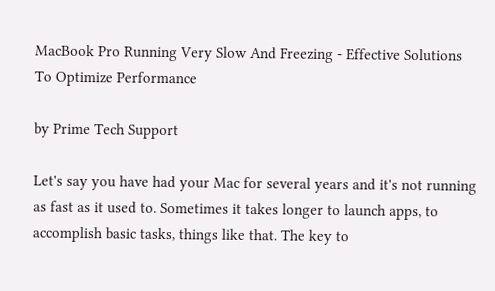MacBook Pro Running Very Slow And Freezing - Effective Solutions To Optimize Performance

by Prime Tech Support

Let's say you have had your Mac for several years and it's not running as fast as it used to. Sometimes it takes longer to launch apps, to accomplish basic tasks, things like that. The key to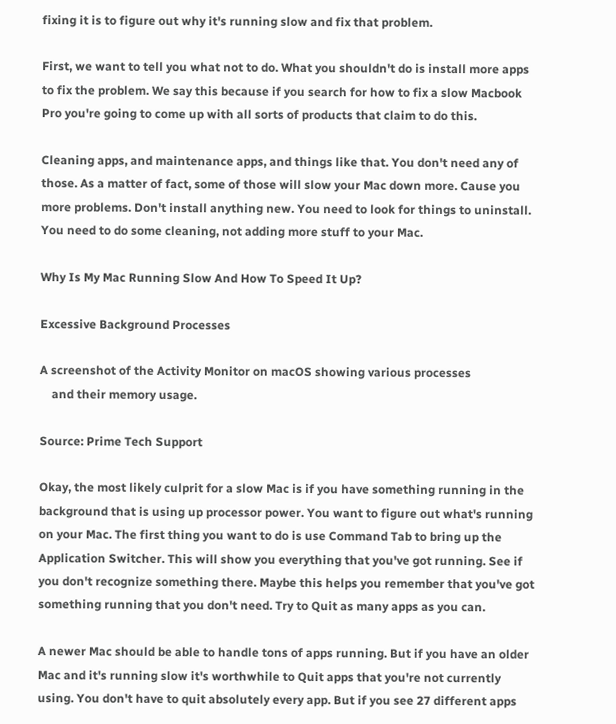fixing it is to figure out why it's running slow and fix that problem.

First, we want to tell you what not to do. What you shouldn't do is install more apps to fix the problem. We say this because if you search for how to fix a slow Macbook Pro you're going to come up with all sorts of products that claim to do this.

Cleaning apps, and maintenance apps, and things like that. You don't need any of those. As a matter of fact, some of those will slow your Mac down more. Cause you more problems. Don't install anything new. You need to look for things to uninstall. You need to do some cleaning, not adding more stuff to your Mac.

Why Is My Mac Running Slow And How To Speed It Up?

Excessive Background Processes

A screenshot of the Activity Monitor on macOS showing various processes
    and their memory usage.

Source: Prime Tech Support

Okay, the most likely culprit for a slow Mac is if you have something running in the background that is using up processor power. You want to figure out what's running on your Mac. The first thing you want to do is use Command Tab to bring up the Application Switcher. This will show you everything that you've got running. See if you don't recognize something there. Maybe this helps you remember that you've got something running that you don't need. Try to Quit as many apps as you can.

A newer Mac should be able to handle tons of apps running. But if you have an older Mac and it's running slow it's worthwhile to Quit apps that you're not currently using. You don't have to quit absolutely every app. But if you see 27 different apps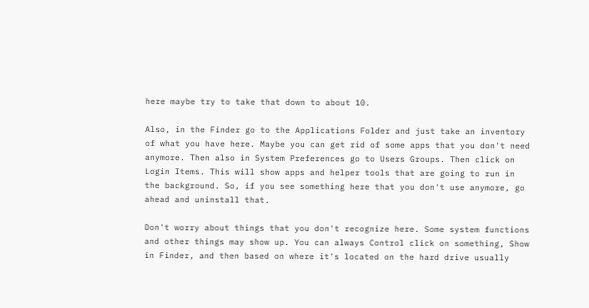here maybe try to take that down to about 10.

Also, in the Finder go to the Applications Folder and just take an inventory of what you have here. Maybe you can get rid of some apps that you don't need anymore. Then also in System Preferences go to Users Groups. Then click on Login Items. This will show apps and helper tools that are going to run in the background. So, if you see something here that you don't use anymore, go ahead and uninstall that.

Don't worry about things that you don't recognize here. Some system functions and other things may show up. You can always Control click on something, Show in Finder, and then based on where it's located on the hard drive usually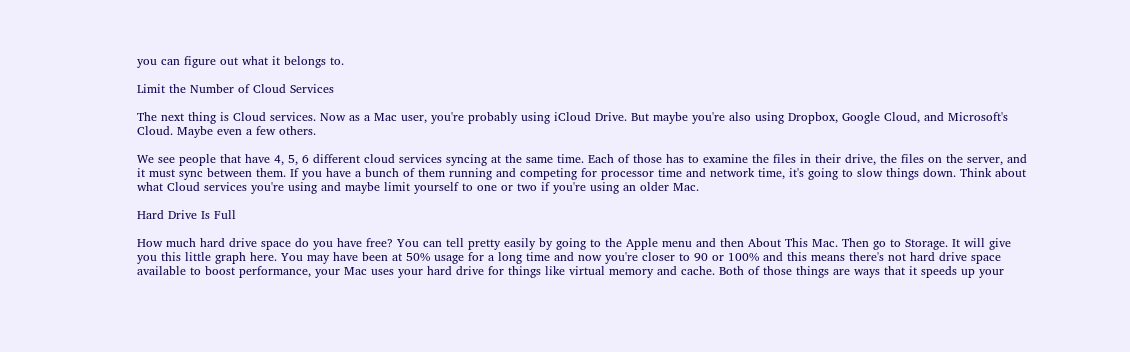you can figure out what it belongs to.

Limit the Number of Cloud Services

The next thing is Cloud services. Now as a Mac user, you're probably using iCloud Drive. But maybe you're also using Dropbox, Google Cloud, and Microsoft's Cloud. Maybe even a few others.

We see people that have 4, 5, 6 different cloud services syncing at the same time. Each of those has to examine the files in their drive, the files on the server, and it must sync between them. If you have a bunch of them running and competing for processor time and network time, it's going to slow things down. Think about what Cloud services you're using and maybe limit yourself to one or two if you're using an older Mac.

Hard Drive Is Full

How much hard drive space do you have free? You can tell pretty easily by going to the Apple menu and then About This Mac. Then go to Storage. It will give you this little graph here. You may have been at 50% usage for a long time and now you're closer to 90 or 100% and this means there's not hard drive space available to boost performance, your Mac uses your hard drive for things like virtual memory and cache. Both of those things are ways that it speeds up your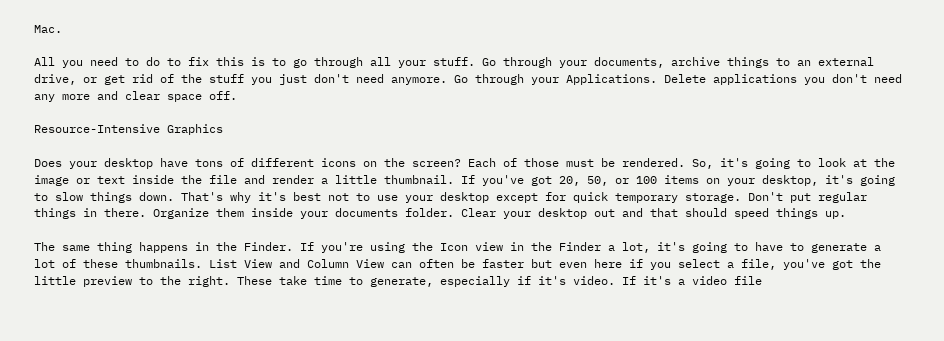Mac.

All you need to do to fix this is to go through all your stuff. Go through your documents, archive things to an external drive, or get rid of the stuff you just don't need anymore. Go through your Applications. Delete applications you don't need any more and clear space off.

Resource-Intensive Graphics

Does your desktop have tons of different icons on the screen? Each of those must be rendered. So, it's going to look at the image or text inside the file and render a little thumbnail. If you've got 20, 50, or 100 items on your desktop, it's going to slow things down. That's why it's best not to use your desktop except for quick temporary storage. Don't put regular things in there. Organize them inside your documents folder. Clear your desktop out and that should speed things up.

The same thing happens in the Finder. If you're using the Icon view in the Finder a lot, it's going to have to generate a lot of these thumbnails. List View and Column View can often be faster but even here if you select a file, you've got the little preview to the right. These take time to generate, especially if it's video. If it's a video file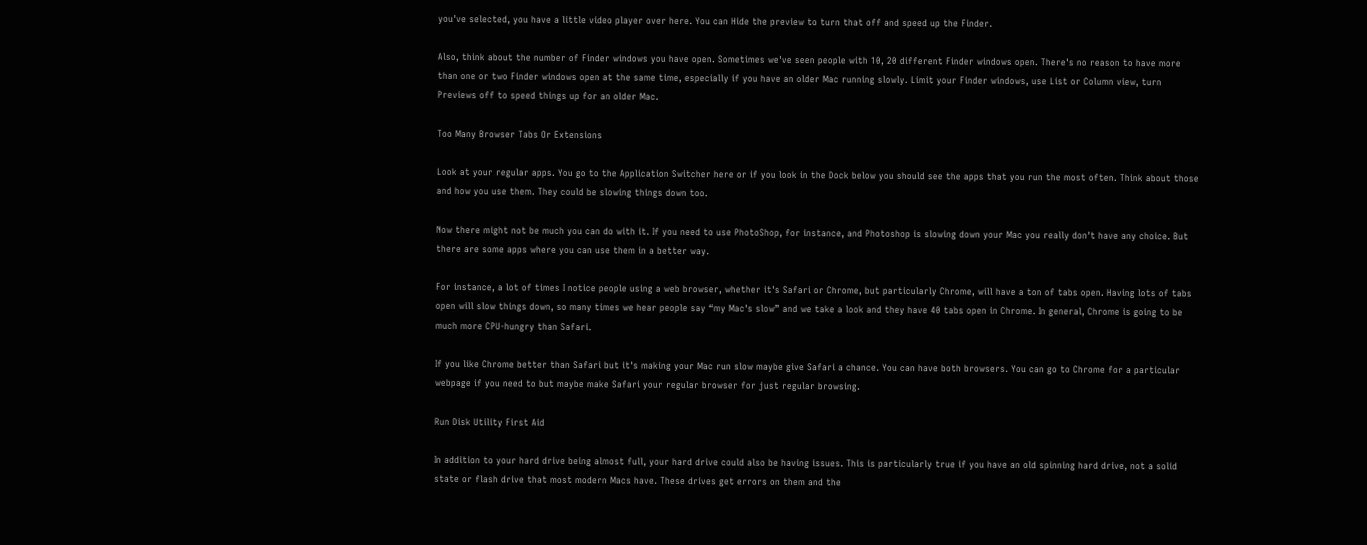you've selected, you have a little video player over here. You can Hide the preview to turn that off and speed up the Finder.

Also, think about the number of Finder windows you have open. Sometimes we've seen people with 10, 20 different Finder windows open. There's no reason to have more than one or two Finder windows open at the same time, especially if you have an older Mac running slowly. Limit your Finder windows, use List or Column view, turn Previews off to speed things up for an older Mac.

Too Many Browser Tabs Or Extensions

Look at your regular apps. You go to the Application Switcher here or if you look in the Dock below you should see the apps that you run the most often. Think about those and how you use them. They could be slowing things down too.

Now there might not be much you can do with it. If you need to use PhotoShop, for instance, and Photoshop is slowing down your Mac you really don't have any choice. But there are some apps where you can use them in a better way.

For instance, a lot of times I notice people using a web browser, whether it's Safari or Chrome, but particularly Chrome, will have a ton of tabs open. Having lots of tabs open will slow things down, so many times we hear people say “my Mac's slow” and we take a look and they have 40 tabs open in Chrome. In general, Chrome is going to be much more CPU-hungry than Safari.

If you like Chrome better than Safari but it's making your Mac run slow maybe give Safari a chance. You can have both browsers. You can go to Chrome for a particular webpage if you need to but maybe make Safari your regular browser for just regular browsing.

Run Disk Utility First Aid

In addition to your hard drive being almost full, your hard drive could also be having issues. This is particularly true if you have an old spinning hard drive, not a solid state or flash drive that most modern Macs have. These drives get errors on them and the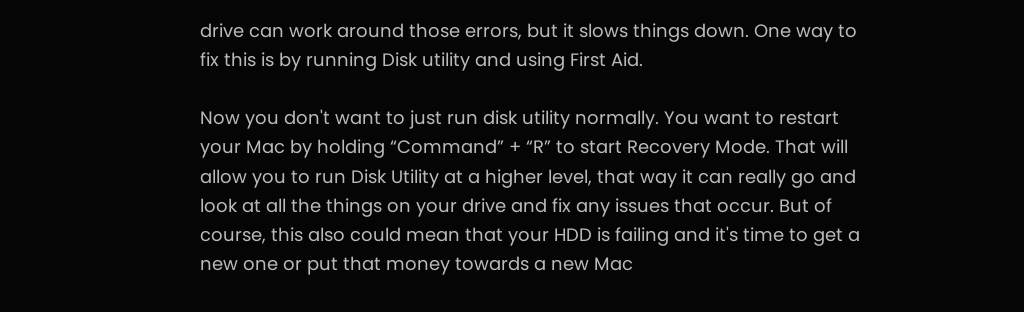drive can work around those errors, but it slows things down. One way to fix this is by running Disk utility and using First Aid.

Now you don't want to just run disk utility normally. You want to restart your Mac by holding “Command” + “R” to start Recovery Mode. That will allow you to run Disk Utility at a higher level, that way it can really go and look at all the things on your drive and fix any issues that occur. But of course, this also could mean that your HDD is failing and it's time to get a new one or put that money towards a new Mac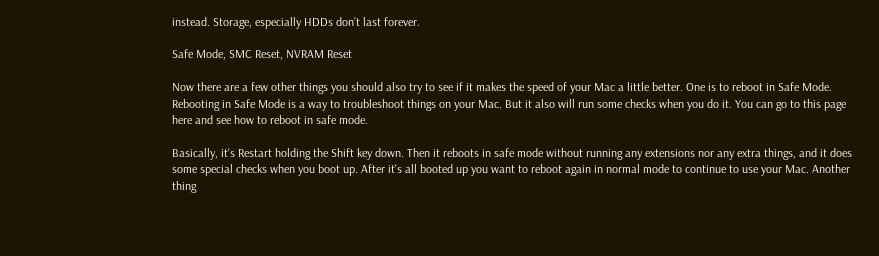instead. Storage, especially HDDs don’t last forever.

Safe Mode, SMC Reset, NVRAM Reset

Now there are a few other things you should also try to see if it makes the speed of your Mac a little better. One is to reboot in Safe Mode. Rebooting in Safe Mode is a way to troubleshoot things on your Mac. But it also will run some checks when you do it. You can go to this page here and see how to reboot in safe mode.

Basically, it's Restart holding the Shift key down. Then it reboots in safe mode without running any extensions nor any extra things, and it does some special checks when you boot up. After it's all booted up you want to reboot again in normal mode to continue to use your Mac. Another thing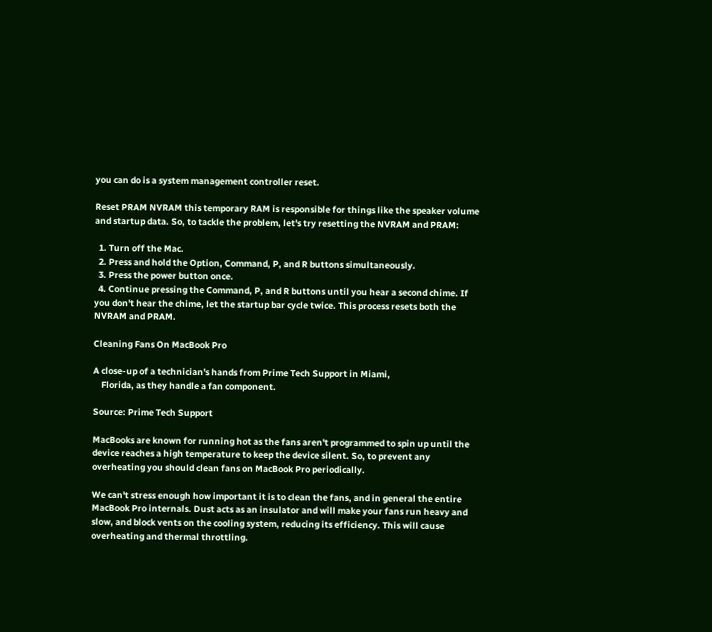you can do is a system management controller reset.

Reset PRAM NVRAM this temporary RAM is responsible for things like the speaker volume and startup data. So, to tackle the problem, let's try resetting the NVRAM and PRAM:

  1. Turn off the Mac.
  2. Press and hold the Option, Command, P, and R buttons simultaneously.
  3. Press the power button once.
  4. Continue pressing the Command, P, and R buttons until you hear a second chime. If you don't hear the chime, let the startup bar cycle twice. This process resets both the NVRAM and PRAM.

Cleaning Fans On MacBook Pro

A close-up of a technician's hands from Prime Tech Support in Miami,
    Florida, as they handle a fan component.

Source: Prime Tech Support

MacBooks are known for running hot as the fans aren't programmed to spin up until the device reaches a high temperature to keep the device silent. So, to prevent any overheating you should clean fans on MacBook Pro periodically.

We can't stress enough how important it is to clean the fans, and in general the entire MacBook Pro internals. Dust acts as an insulator and will make your fans run heavy and slow, and block vents on the cooling system, reducing its efficiency. This will cause overheating and thermal throttling.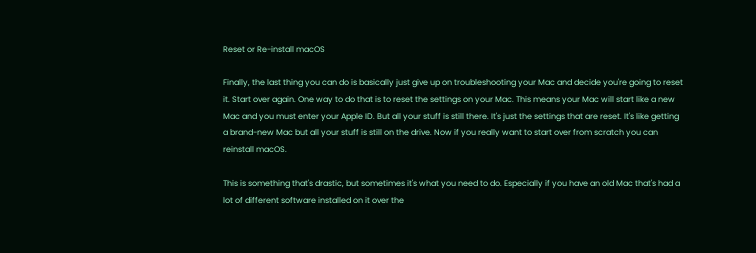Reset or Re-install macOS

Finally, the last thing you can do is basically just give up on troubleshooting your Mac and decide you're going to reset it. Start over again. One way to do that is to reset the settings on your Mac. This means your Mac will start like a new Mac and you must enter your Apple ID. But all your stuff is still there. It's just the settings that are reset. It's like getting a brand-new Mac but all your stuff is still on the drive. Now if you really want to start over from scratch you can reinstall macOS.

This is something that's drastic, but sometimes it's what you need to do. Especially if you have an old Mac that's had a lot of different software installed on it over the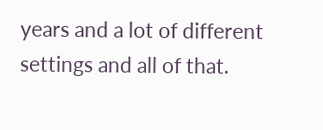years and a lot of different settings and all of that.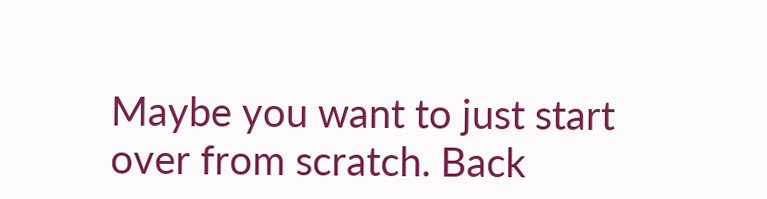Maybe you want to just start over from scratch. Back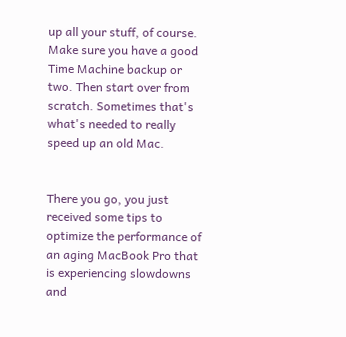up all your stuff, of course. Make sure you have a good Time Machine backup or two. Then start over from scratch. Sometimes that's what's needed to really speed up an old Mac.


There you go, you just received some tips to optimize the performance of an aging MacBook Pro that is experiencing slowdowns and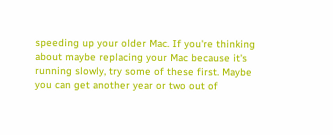speeding up your older Mac. If you're thinking about maybe replacing your Mac because it's running slowly, try some of these first. Maybe you can get another year or two out of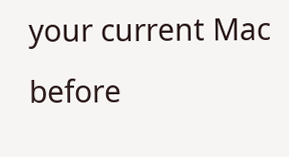your current Mac before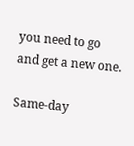you need to go and get a new one.

Same-day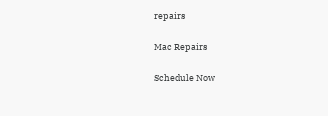repairs

Mac Repairs

Schedule Now